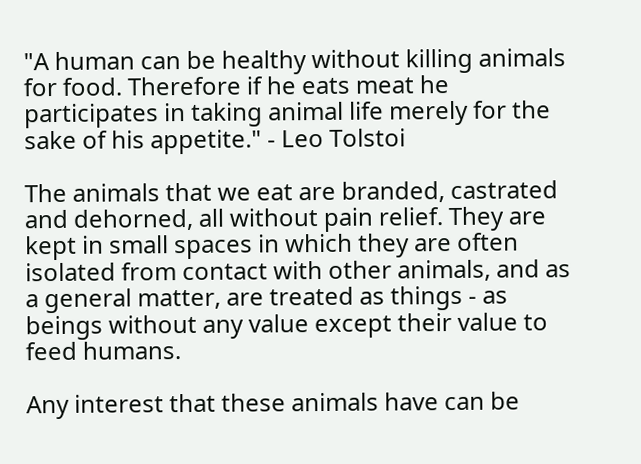"A human can be healthy without killing animals for food. Therefore if he eats meat he participates in taking animal life merely for the sake of his appetite." - Leo Tolstoi

The animals that we eat are branded, castrated and dehorned, all without pain relief. They are kept in small spaces in which they are often isolated from contact with other animals, and as a general matter, are treated as things - as beings without any value except their value to feed humans.

Any interest that these animals have can be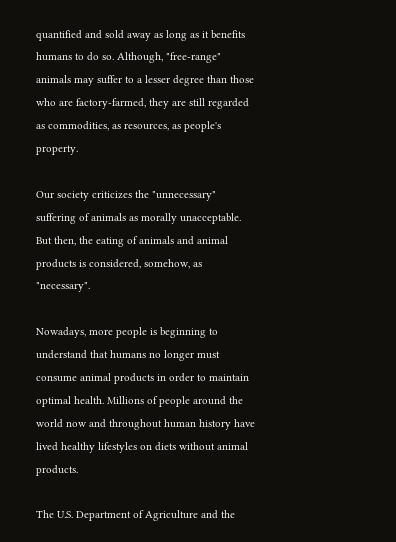quantified and sold away as long as it benefits humans to do so. Although, "free-range" animals may suffer to a lesser degree than those who are factory-farmed, they are still regarded as commodities, as resources, as people's property.

Our society criticizes the "unnecessary" suffering of animals as morally unacceptable. But then, the eating of animals and animal products is considered, somehow, as "necessary".

Nowadays, more people is beginning to understand that humans no longer must consume animal products in order to maintain optimal health. Millions of people around the world now and throughout human history have lived healthy lifestyles on diets without animal products.

The U.S. Department of Agriculture and the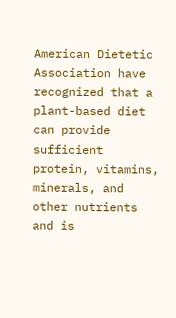American Dietetic Association have recognized that a plant-based diet can provide sufficient protein, vitamins, minerals, and other nutrients and is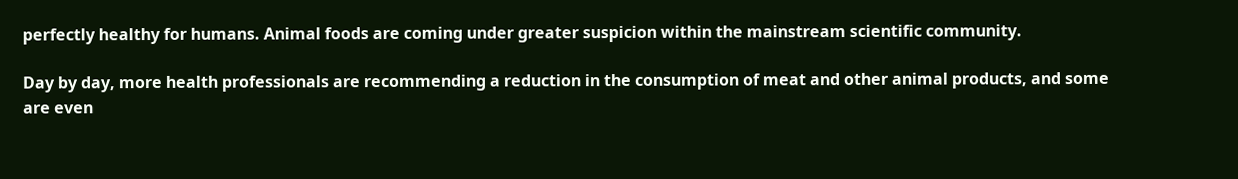perfectly healthy for humans. Animal foods are coming under greater suspicion within the mainstream scientific community.

Day by day, more health professionals are recommending a reduction in the consumption of meat and other animal products, and some are even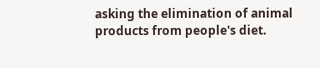asking the elimination of animal products from people's diet.